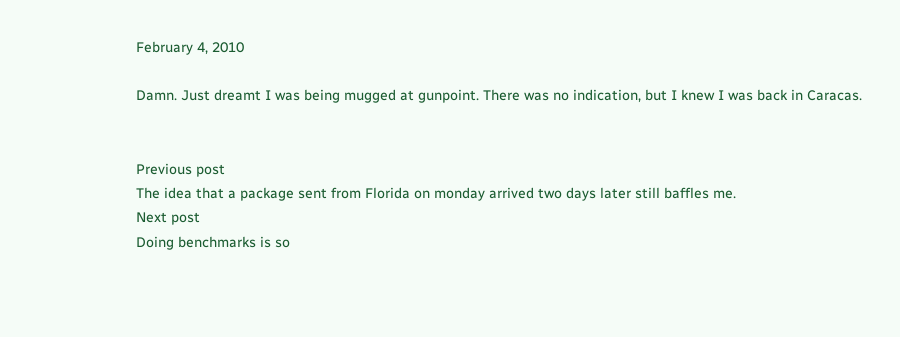February 4, 2010

Damn. Just dreamt I was being mugged at gunpoint. There was no indication, but I knew I was back in Caracas.


Previous post
The idea that a package sent from Florida on monday arrived two days later still baffles me.
Next post
Doing benchmarks is so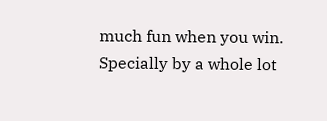much fun when you win. Specially by a whole lot